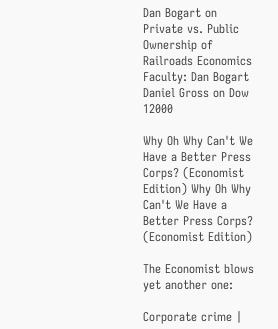Dan Bogart on Private vs. Public Ownership of Railroads Economics Faculty: Dan Bogart
Daniel Gross on Dow 12000

Why Oh Why Can't We Have a Better Press Corps? (Economist Edition) Why Oh Why Can't We Have a Better Press Corps? (Economist Edition)

The Economist blows yet another one:

Corporate crime |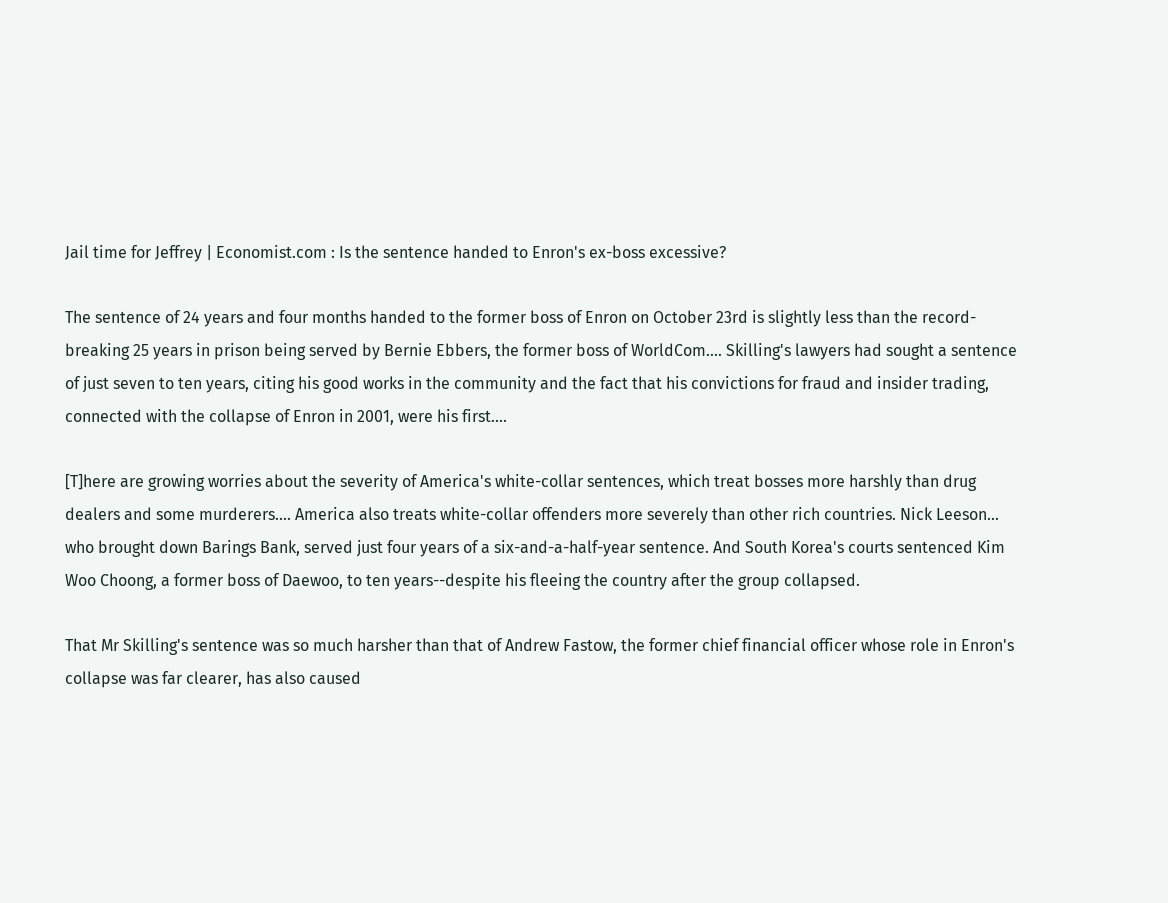Jail time for Jeffrey | Economist.com : Is the sentence handed to Enron's ex-boss excessive?

The sentence of 24 years and four months handed to the former boss of Enron on October 23rd is slightly less than the record-breaking 25 years in prison being served by Bernie Ebbers, the former boss of WorldCom.... Skilling's lawyers had sought a sentence of just seven to ten years, citing his good works in the community and the fact that his convictions for fraud and insider trading, connected with the collapse of Enron in 2001, were his first....

[T]here are growing worries about the severity of America's white-collar sentences, which treat bosses more harshly than drug dealers and some murderers.... America also treats white-collar offenders more severely than other rich countries. Nick Leeson... who brought down Barings Bank, served just four years of a six-and-a-half-year sentence. And South Korea's courts sentenced Kim Woo Choong, a former boss of Daewoo, to ten years--despite his fleeing the country after the group collapsed.

That Mr Skilling's sentence was so much harsher than that of Andrew Fastow, the former chief financial officer whose role in Enron's collapse was far clearer, has also caused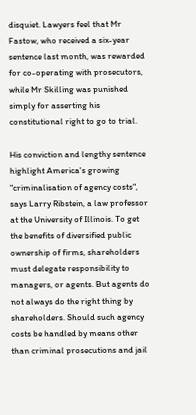disquiet. Lawyers feel that Mr Fastow, who received a six-year sentence last month, was rewarded for co-operating with prosecutors, while Mr Skilling was punished simply for asserting his constitutional right to go to trial.

His conviction and lengthy sentence highlight America's growing "criminalisation of agency costs", says Larry Ribstein, a law professor at the University of Illinois. To get the benefits of diversified public ownership of firms, shareholders must delegate responsibility to managers, or agents. But agents do not always do the right thing by shareholders. Should such agency costs be handled by means other than criminal prosecutions and jail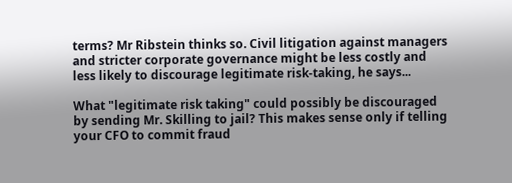terms? Mr Ribstein thinks so. Civil litigation against managers and stricter corporate governance might be less costly and less likely to discourage legitimate risk-taking, he says...

What "legitimate risk taking" could possibly be discouraged by sending Mr. Skilling to jail? This makes sense only if telling your CFO to commit fraud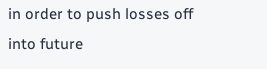in order to push losses off into future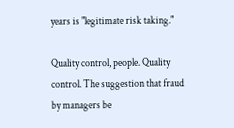years is "legitimate risk taking."

Quality control, people. Quality control. The suggestion that fraud by managers be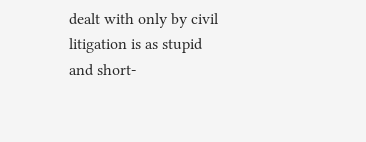dealt with only by civil litigation is as stupid and short-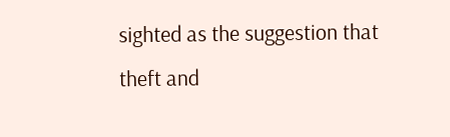sighted as the suggestion that theft and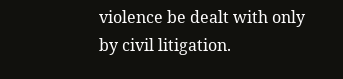violence be dealt with only by civil litigation.